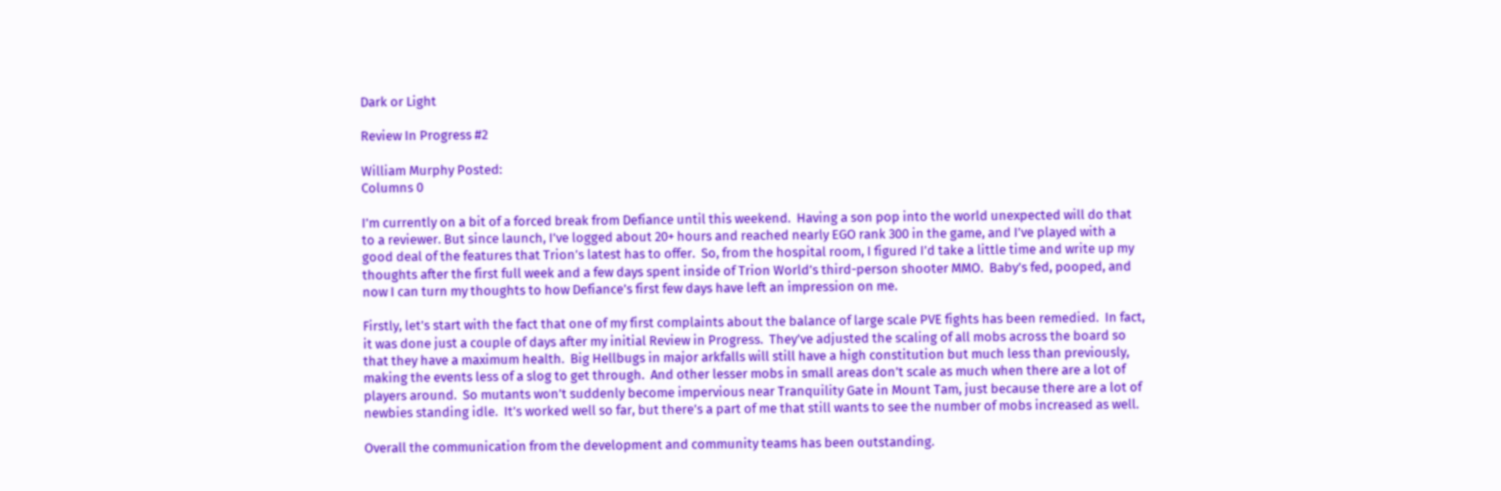Dark or Light

Review In Progress #2

William Murphy Posted:
Columns 0

I’m currently on a bit of a forced break from Defiance until this weekend.  Having a son pop into the world unexpected will do that to a reviewer. But since launch, I’ve logged about 20+ hours and reached nearly EGO rank 300 in the game, and I’ve played with a good deal of the features that Trion’s latest has to offer.  So, from the hospital room, I figured I’d take a little time and write up my thoughts after the first full week and a few days spent inside of Trion World’s third-person shooter MMO.  Baby’s fed, pooped, and now I can turn my thoughts to how Defiance’s first few days have left an impression on me.

Firstly, let’s start with the fact that one of my first complaints about the balance of large scale PVE fights has been remedied.  In fact, it was done just a couple of days after my initial Review in Progress.  They’ve adjusted the scaling of all mobs across the board so that they have a maximum health.  Big Hellbugs in major arkfalls will still have a high constitution but much less than previously, making the events less of a slog to get through.  And other lesser mobs in small areas don’t scale as much when there are a lot of players around.  So mutants won’t suddenly become impervious near Tranquility Gate in Mount Tam, just because there are a lot of newbies standing idle.  It’s worked well so far, but there’s a part of me that still wants to see the number of mobs increased as well.

Overall the communication from the development and community teams has been outstanding.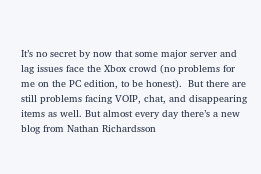It’s no secret by now that some major server and lag issues face the Xbox crowd (no problems for me on the PC edition, to be honest).  But there are still problems facing VOIP, chat, and disappearing items as well. But almost every day there’s a new blog from Nathan Richardsson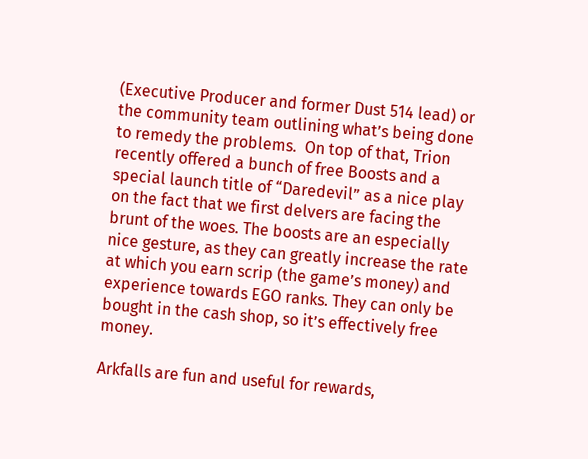(Executive Producer and former Dust 514 lead) or the community team outlining what’s being done to remedy the problems.  On top of that, Trion recently offered a bunch of free Boosts and a special launch title of “Daredevil” as a nice play on the fact that we first delvers are facing the brunt of the woes. The boosts are an especially nice gesture, as they can greatly increase the rate at which you earn scrip (the game’s money) and experience towards EGO ranks. They can only be bought in the cash shop, so it’s effectively free money.

Arkfalls are fun and useful for rewards,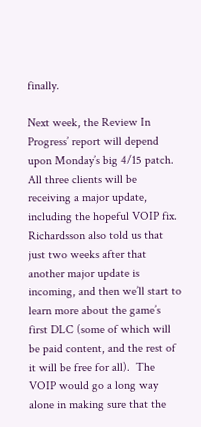finally.

Next week, the Review In Progress’ report will depend upon Monday’s big 4/15 patch. All three clients will be receiving a major update, including the hopeful VOIP fix.  Richardsson also told us that just two weeks after that another major update is incoming, and then we’ll start to learn more about the game’s first DLC (some of which will be paid content, and the rest of it will be free for all).  The VOIP would go a long way alone in making sure that the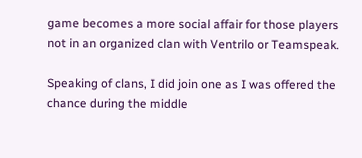game becomes a more social affair for those players not in an organized clan with Ventrilo or Teamspeak.

Speaking of clans, I did join one as I was offered the chance during the middle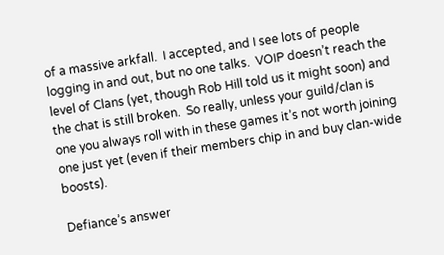of a massive arkfall.  I accepted, and I see lots of people logging in and out, but no one talks.  VOIP doesn’t reach the level of Clans (yet, though Rob Hill told us it might soon) and the chat is still broken.  So really, unless your guild/clan is one you always roll with in these games it’s not worth joining one just yet (even if their members chip in and buy clan-wide boosts).

Defiance’s answer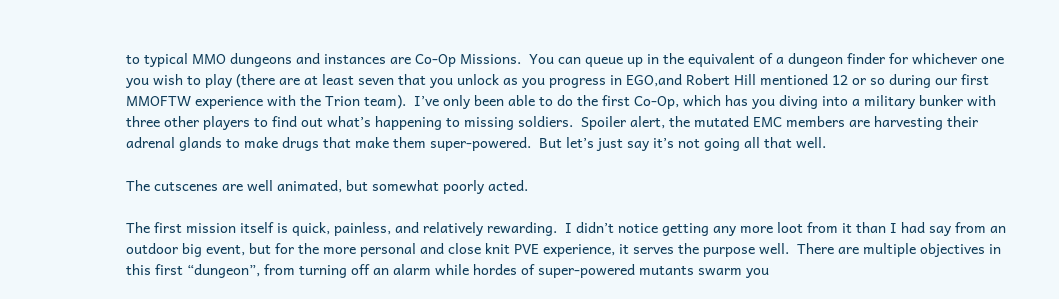to typical MMO dungeons and instances are Co-Op Missions.  You can queue up in the equivalent of a dungeon finder for whichever one you wish to play (there are at least seven that you unlock as you progress in EGO,and Robert Hill mentioned 12 or so during our first MMOFTW experience with the Trion team).  I’ve only been able to do the first Co-Op, which has you diving into a military bunker with three other players to find out what’s happening to missing soldiers.  Spoiler alert, the mutated EMC members are harvesting their adrenal glands to make drugs that make them super-powered.  But let’s just say it’s not going all that well.

The cutscenes are well animated, but somewhat poorly acted.

The first mission itself is quick, painless, and relatively rewarding.  I didn’t notice getting any more loot from it than I had say from an outdoor big event, but for the more personal and close knit PVE experience, it serves the purpose well.  There are multiple objectives in this first “dungeon”, from turning off an alarm while hordes of super-powered mutants swarm you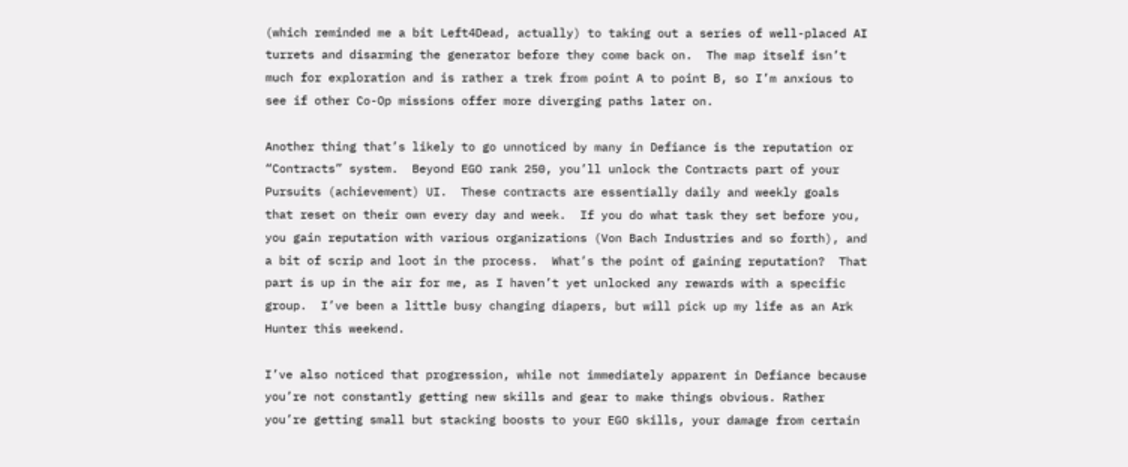(which reminded me a bit Left4Dead, actually) to taking out a series of well-placed AI turrets and disarming the generator before they come back on.  The map itself isn’t much for exploration and is rather a trek from point A to point B, so I’m anxious to see if other Co-Op missions offer more diverging paths later on.

Another thing that’s likely to go unnoticed by many in Defiance is the reputation or “Contracts” system.  Beyond EGO rank 250, you’ll unlock the Contracts part of your Pursuits (achievement) UI.  These contracts are essentially daily and weekly goals that reset on their own every day and week.  If you do what task they set before you, you gain reputation with various organizations (Von Bach Industries and so forth), and a bit of scrip and loot in the process.  What’s the point of gaining reputation?  That part is up in the air for me, as I haven’t yet unlocked any rewards with a specific group.  I’ve been a little busy changing diapers, but will pick up my life as an Ark Hunter this weekend.

I’ve also noticed that progression, while not immediately apparent in Defiance because you’re not constantly getting new skills and gear to make things obvious. Rather you’re getting small but stacking boosts to your EGO skills, your damage from certain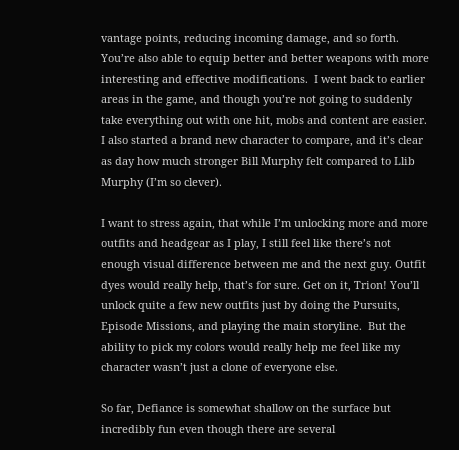vantage points, reducing incoming damage, and so forth.  You’re also able to equip better and better weapons with more interesting and effective modifications.  I went back to earlier areas in the game, and though you’re not going to suddenly take everything out with one hit, mobs and content are easier.  I also started a brand new character to compare, and it’s clear as day how much stronger Bill Murphy felt compared to Llib Murphy (I’m so clever).

I want to stress again, that while I’m unlocking more and more outfits and headgear as I play, I still feel like there’s not enough visual difference between me and the next guy. Outfit dyes would really help, that’s for sure. Get on it, Trion! You’ll unlock quite a few new outfits just by doing the Pursuits, Episode Missions, and playing the main storyline.  But the ability to pick my colors would really help me feel like my character wasn’t just a clone of everyone else.

So far, Defiance is somewhat shallow on the surface but incredibly fun even though there are several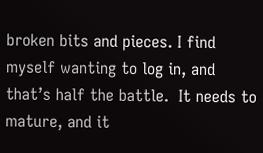broken bits and pieces. I find myself wanting to log in, and that’s half the battle.  It needs to mature, and it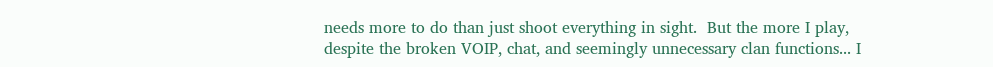needs more to do than just shoot everything in sight.  But the more I play, despite the broken VOIP, chat, and seemingly unnecessary clan functions... I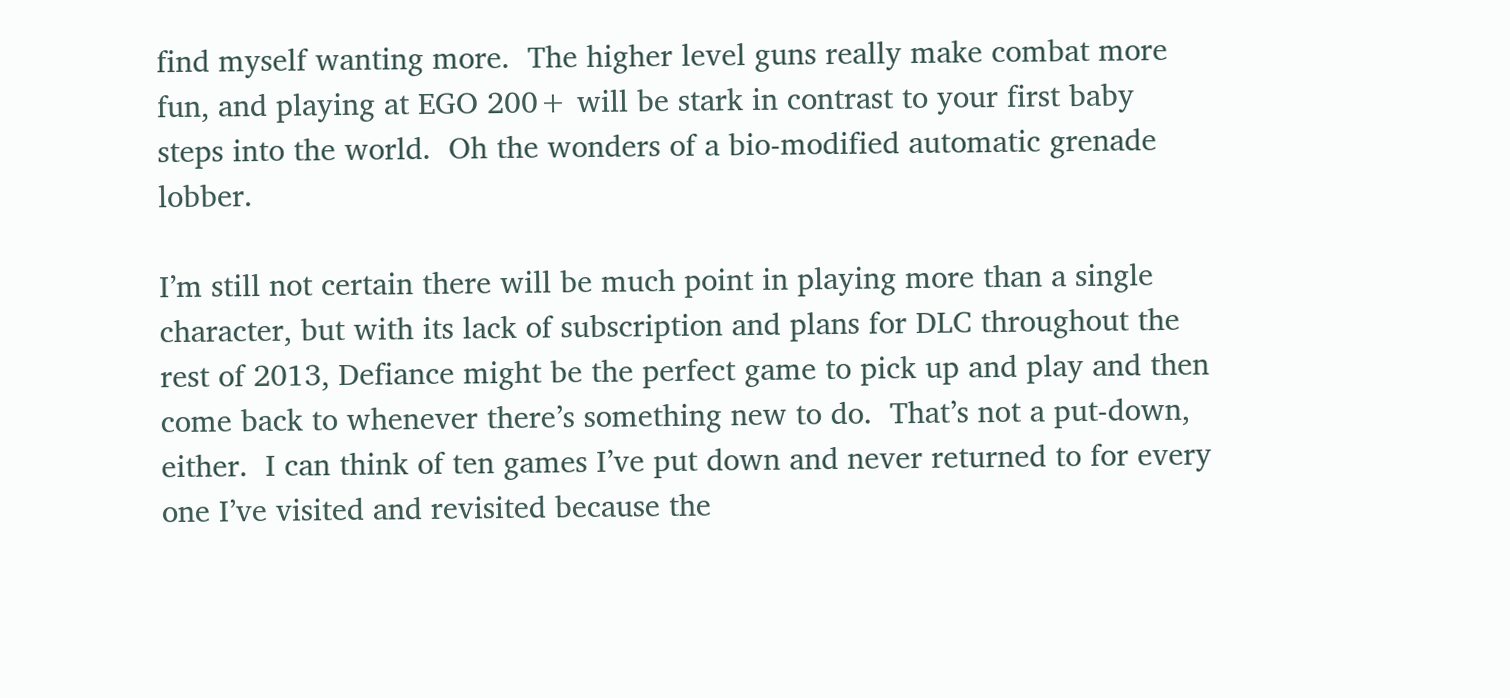find myself wanting more.  The higher level guns really make combat more fun, and playing at EGO 200+ will be stark in contrast to your first baby steps into the world.  Oh the wonders of a bio-modified automatic grenade lobber.

I’m still not certain there will be much point in playing more than a single character, but with its lack of subscription and plans for DLC throughout the rest of 2013, Defiance might be the perfect game to pick up and play and then come back to whenever there’s something new to do.  That’s not a put-down, either.  I can think of ten games I’ve put down and never returned to for every one I’ve visited and revisited because the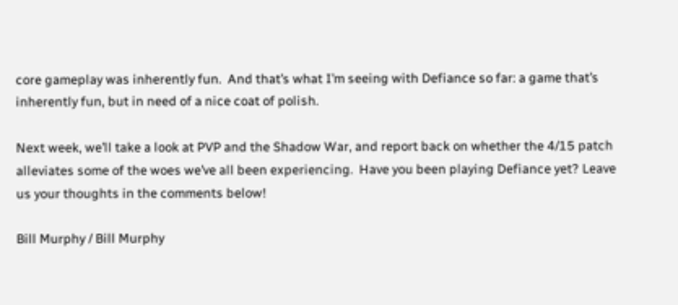core gameplay was inherently fun.  And that’s what I’m seeing with Defiance so far: a game that’s inherently fun, but in need of a nice coat of polish.

Next week, we’ll take a look at PVP and the Shadow War, and report back on whether the 4/15 patch alleviates some of the woes we’ve all been experiencing.  Have you been playing Defiance yet? Leave us your thoughts in the comments below!

Bill Murphy / Bill Murphy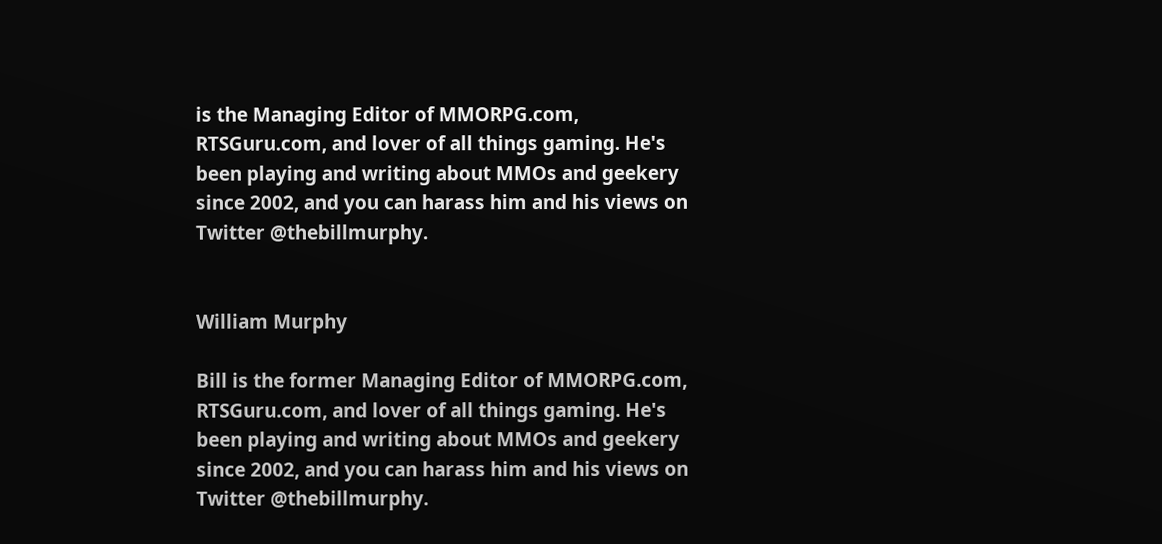is the Managing Editor of MMORPG.com, RTSGuru.com, and lover of all things gaming. He's been playing and writing about MMOs and geekery since 2002, and you can harass him and his views on Twitter @thebillmurphy.


William Murphy

Bill is the former Managing Editor of MMORPG.com, RTSGuru.com, and lover of all things gaming. He's been playing and writing about MMOs and geekery since 2002, and you can harass him and his views on Twitter @thebillmurphy.